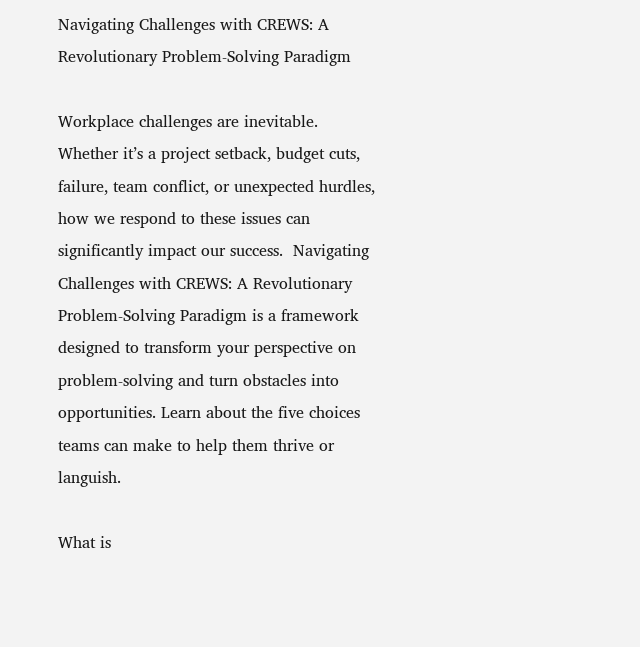Navigating Challenges with CREWS: A Revolutionary Problem-Solving Paradigm

Workplace challenges are inevitable. Whether it’s a project setback, budget cuts, failure, team conflict, or unexpected hurdles, how we respond to these issues can significantly impact our success.  Navigating Challenges with CREWS: A Revolutionary Problem-Solving Paradigm is a framework designed to transform your perspective on problem-solving and turn obstacles into opportunities. Learn about the five choices teams can make to help them thrive or languish.

What is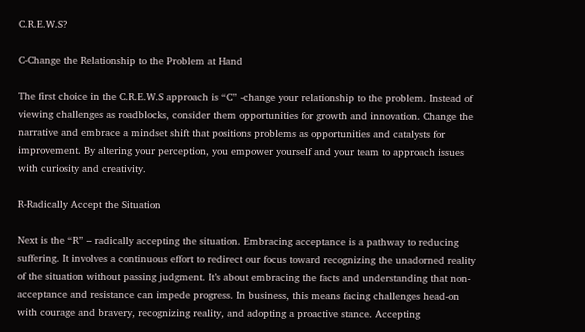C.R.E.W.S?

C-Change the Relationship to the Problem at Hand

The first choice in the C.R.E.W.S approach is “C” -change your relationship to the problem. Instead of viewing challenges as roadblocks, consider them opportunities for growth and innovation. Change the narrative and embrace a mindset shift that positions problems as opportunities and catalysts for improvement. By altering your perception, you empower yourself and your team to approach issues with curiosity and creativity.

R-Radically Accept the Situation

Next is the “R” – radically accepting the situation. Embracing acceptance is a pathway to reducing suffering. It involves a continuous effort to redirect our focus toward recognizing the unadorned reality of the situation without passing judgment. It’s about embracing the facts and understanding that non-acceptance and resistance can impede progress. In business, this means facing challenges head-on with courage and bravery, recognizing reality, and adopting a proactive stance. Accepting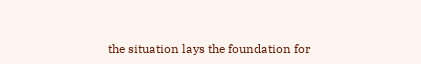the situation lays the foundation for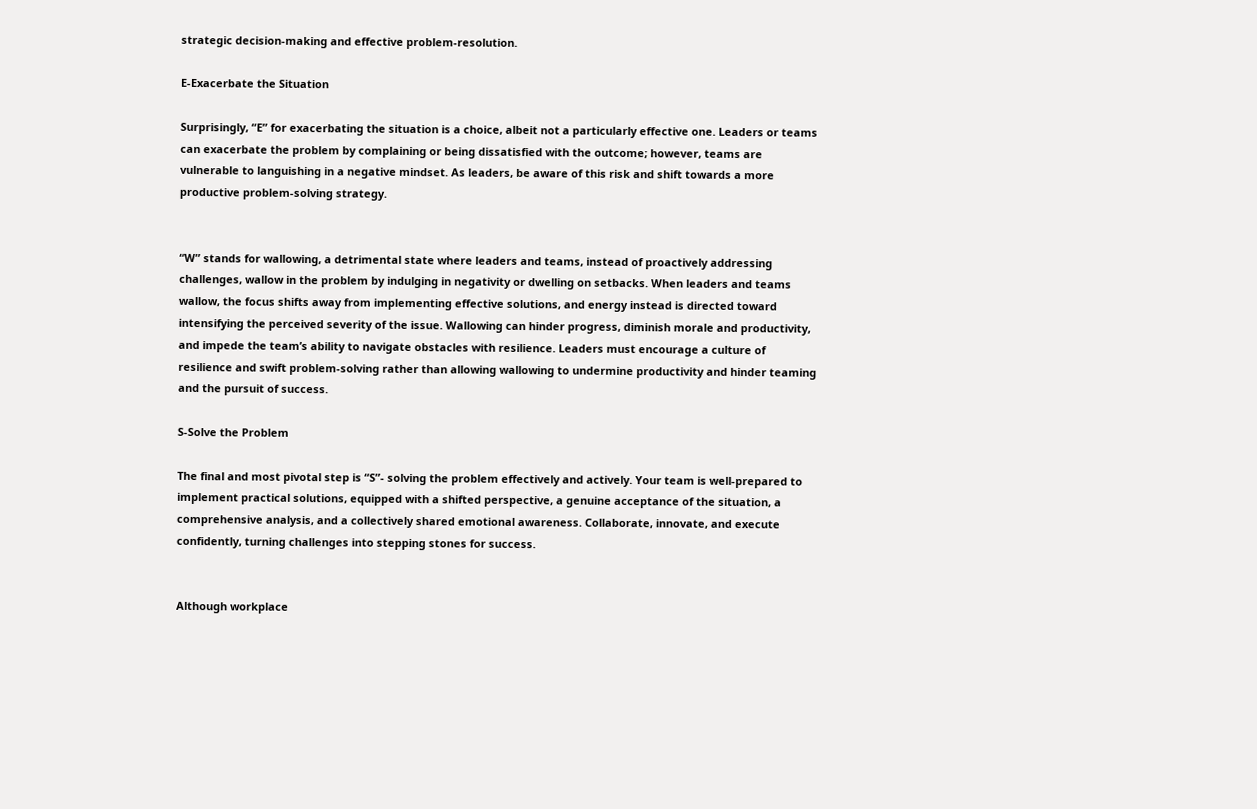strategic decision-making and effective problem-resolution.

E-Exacerbate the Situation

Surprisingly, “E” for exacerbating the situation is a choice, albeit not a particularly effective one. Leaders or teams can exacerbate the problem by complaining or being dissatisfied with the outcome; however, teams are vulnerable to languishing in a negative mindset. As leaders, be aware of this risk and shift towards a more productive problem-solving strategy.


“W” stands for wallowing, a detrimental state where leaders and teams, instead of proactively addressing challenges, wallow in the problem by indulging in negativity or dwelling on setbacks. When leaders and teams wallow, the focus shifts away from implementing effective solutions, and energy instead is directed toward intensifying the perceived severity of the issue. Wallowing can hinder progress, diminish morale and productivity, and impede the team’s ability to navigate obstacles with resilience. Leaders must encourage a culture of resilience and swift problem-solving rather than allowing wallowing to undermine productivity and hinder teaming and the pursuit of success.

S-Solve the Problem

The final and most pivotal step is “S”- solving the problem effectively and actively. Your team is well-prepared to implement practical solutions, equipped with a shifted perspective, a genuine acceptance of the situation, a comprehensive analysis, and a collectively shared emotional awareness. Collaborate, innovate, and execute confidently, turning challenges into stepping stones for success.


Although workplace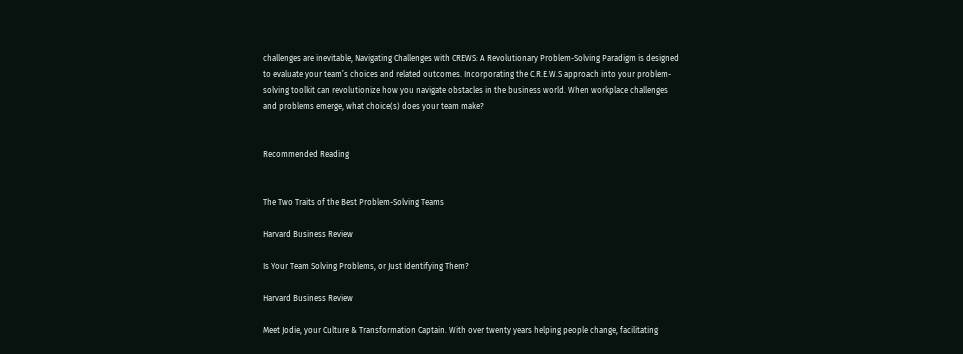challenges are inevitable, Navigating Challenges with CREWS: A Revolutionary Problem-Solving Paradigm is designed to evaluate your team’s choices and related outcomes. Incorporating the C.R.E.W.S approach into your problem-solving toolkit can revolutionize how you navigate obstacles in the business world. When workplace challenges and problems emerge, what choice(s) does your team make?


Recommended Reading


The Two Traits of the Best Problem-Solving Teams

Harvard Business Review

Is Your Team Solving Problems, or Just Identifying Them?

Harvard Business Review

Meet Jodie, your Culture & Transformation Captain. With over twenty years helping people change, facilitating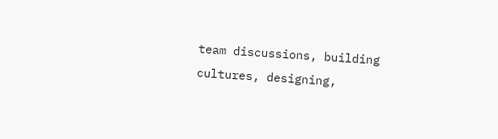team discussions, building cultures, designing,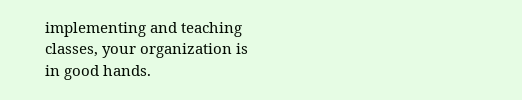implementing and teaching classes, your organization is in good hands.